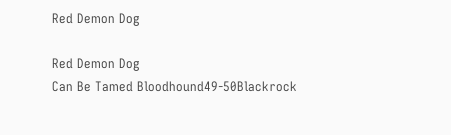Red Demon Dog

Red Demon Dog
Can Be Tamed Bloodhound49-50Blackrock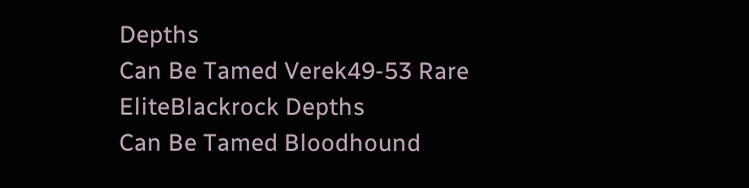Depths
Can Be Tamed Verek49-53 Rare EliteBlackrock Depths
Can Be Tamed Bloodhound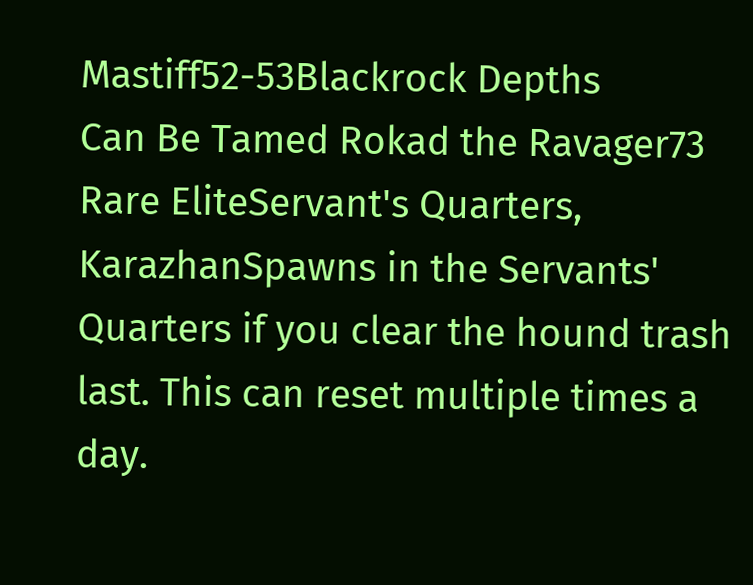Mastiff52-53Blackrock Depths
Can Be Tamed Rokad the Ravager73 Rare EliteServant's Quarters, KarazhanSpawns in the Servants' Quarters if you clear the hound trash last. This can reset multiple times a day.